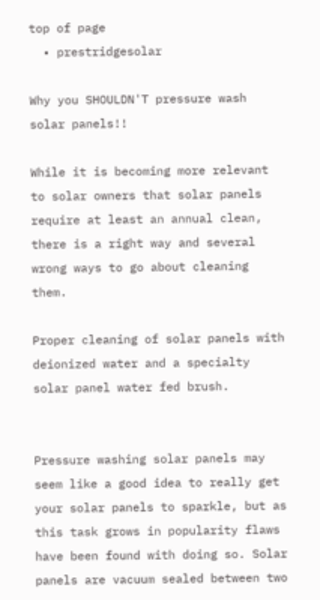top of page
  • prestridgesolar

Why you SHOULDN'T pressure wash solar panels!!

While it is becoming more relevant to solar owners that solar panels require at least an annual clean, there is a right way and several wrong ways to go about cleaning them.

Proper cleaning of solar panels with deionized water and a specialty solar panel water fed brush.


Pressure washing solar panels may seem like a good idea to really get your solar panels to sparkle, but as this task grows in popularity flaws have been found with doing so. Solar panels are vacuum sealed between two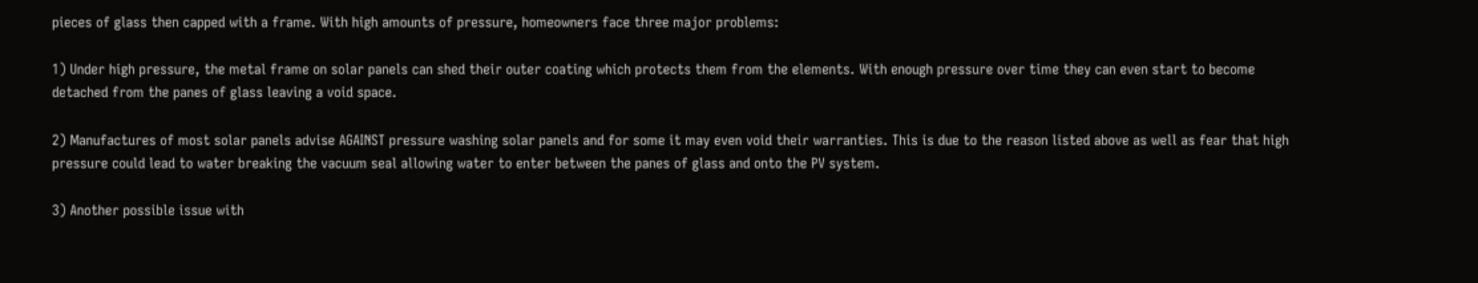pieces of glass then capped with a frame. With high amounts of pressure, homeowners face three major problems:

1) Under high pressure, the metal frame on solar panels can shed their outer coating which protects them from the elements. With enough pressure over time they can even start to become detached from the panes of glass leaving a void space.

2) Manufactures of most solar panels advise AGAINST pressure washing solar panels and for some it may even void their warranties. This is due to the reason listed above as well as fear that high pressure could lead to water breaking the vacuum seal allowing water to enter between the panes of glass and onto the PV system.

3) Another possible issue with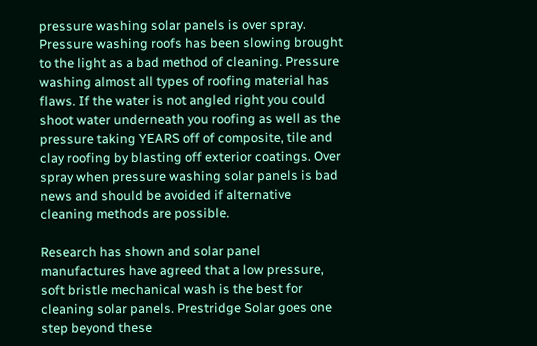pressure washing solar panels is over spray. Pressure washing roofs has been slowing brought to the light as a bad method of cleaning. Pressure washing almost all types of roofing material has flaws. If the water is not angled right you could shoot water underneath you roofing as well as the pressure taking YEARS off of composite, tile and clay roofing by blasting off exterior coatings. Over spray when pressure washing solar panels is bad news and should be avoided if alternative cleaning methods are possible.

Research has shown and solar panel manufactures have agreed that a low pressure, soft bristle mechanical wash is the best for cleaning solar panels. Prestridge Solar goes one step beyond these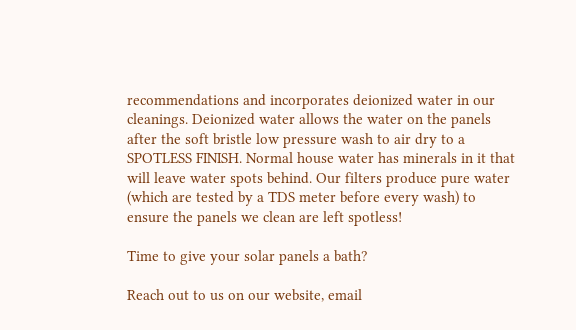recommendations and incorporates deionized water in our cleanings. Deionized water allows the water on the panels after the soft bristle low pressure wash to air dry to a SPOTLESS FINISH. Normal house water has minerals in it that will leave water spots behind. Our filters produce pure water (which are tested by a TDS meter before every wash) to ensure the panels we clean are left spotless!

Time to give your solar panels a bath?

Reach out to us on our website, email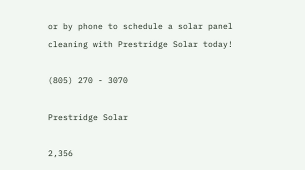or by phone to schedule a solar panel cleaning with Prestridge Solar today!

(805) 270 - 3070

Prestridge Solar

2,356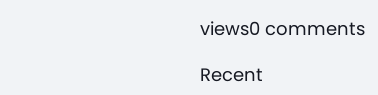views0 comments

Recent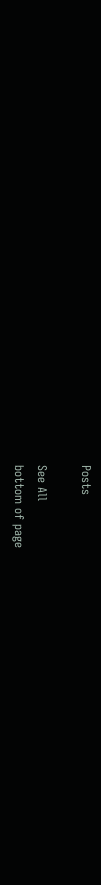Posts

See All
bottom of page